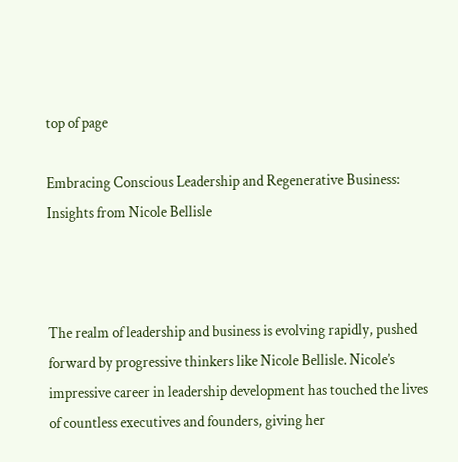top of page

Embracing Conscious Leadership and Regenerative Business: Insights from Nicole Bellisle



The realm of leadership and business is evolving rapidly, pushed forward by progressive thinkers like Nicole Bellisle. Nicole’s impressive career in leadership development has touched the lives of countless executives and founders, giving her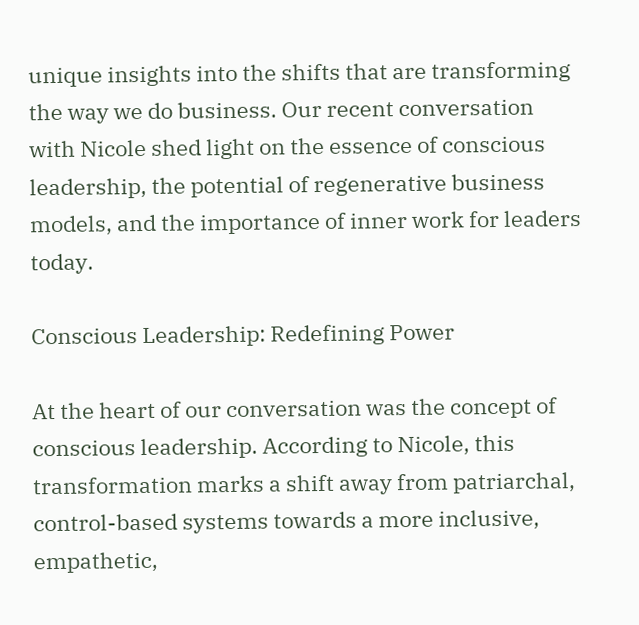unique insights into the shifts that are transforming the way we do business. Our recent conversation with Nicole shed light on the essence of conscious leadership, the potential of regenerative business models, and the importance of inner work for leaders today.

Conscious Leadership: Redefining Power

At the heart of our conversation was the concept of conscious leadership. According to Nicole, this transformation marks a shift away from patriarchal, control-based systems towards a more inclusive, empathetic,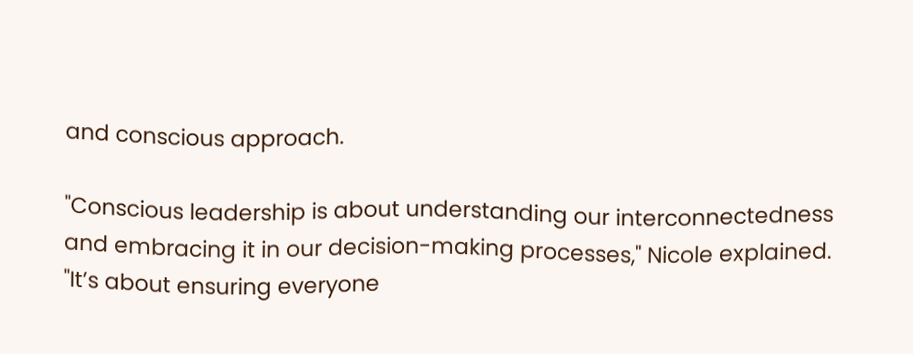and conscious approach.

"Conscious leadership is about understanding our interconnectedness and embracing it in our decision-making processes," Nicole explained. "It’s about ensuring everyone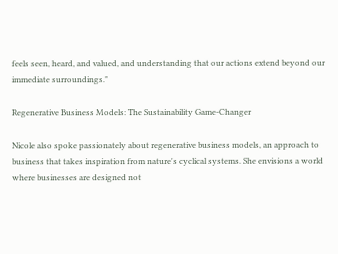feels seen, heard, and valued, and understanding that our actions extend beyond our immediate surroundings."

Regenerative Business Models: The Sustainability Game-Changer

Nicole also spoke passionately about regenerative business models, an approach to business that takes inspiration from nature's cyclical systems. She envisions a world where businesses are designed not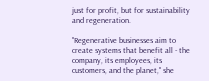just for profit, but for sustainability and regeneration.

"Regenerative businesses aim to create systems that benefit all - the company, its employees, its customers, and the planet," she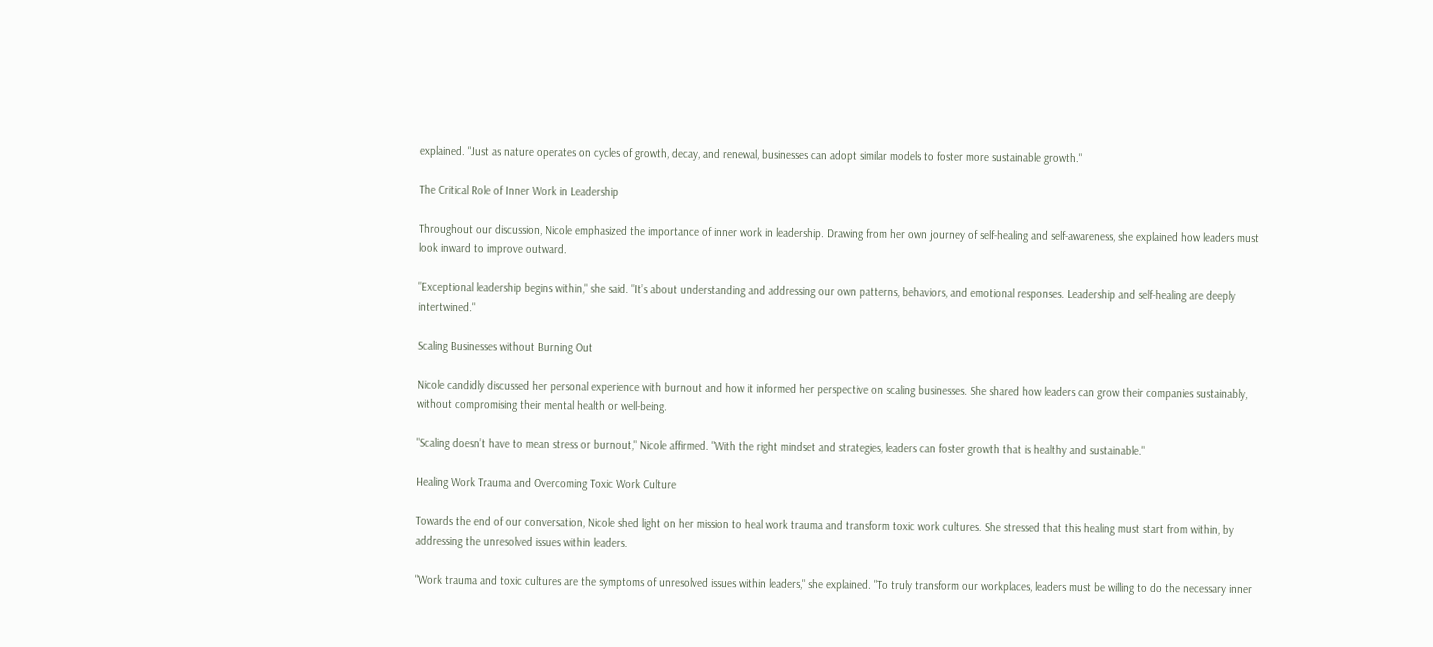explained. "Just as nature operates on cycles of growth, decay, and renewal, businesses can adopt similar models to foster more sustainable growth."

The Critical Role of Inner Work in Leadership

Throughout our discussion, Nicole emphasized the importance of inner work in leadership. Drawing from her own journey of self-healing and self-awareness, she explained how leaders must look inward to improve outward.

"Exceptional leadership begins within," she said. "It’s about understanding and addressing our own patterns, behaviors, and emotional responses. Leadership and self-healing are deeply intertwined."

Scaling Businesses without Burning Out

Nicole candidly discussed her personal experience with burnout and how it informed her perspective on scaling businesses. She shared how leaders can grow their companies sustainably, without compromising their mental health or well-being.

"Scaling doesn’t have to mean stress or burnout," Nicole affirmed. "With the right mindset and strategies, leaders can foster growth that is healthy and sustainable."

Healing Work Trauma and Overcoming Toxic Work Culture

Towards the end of our conversation, Nicole shed light on her mission to heal work trauma and transform toxic work cultures. She stressed that this healing must start from within, by addressing the unresolved issues within leaders.

"Work trauma and toxic cultures are the symptoms of unresolved issues within leaders," she explained. "To truly transform our workplaces, leaders must be willing to do the necessary inner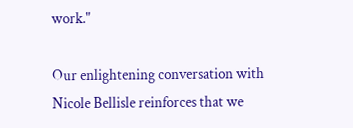work."

Our enlightening conversation with Nicole Bellisle reinforces that we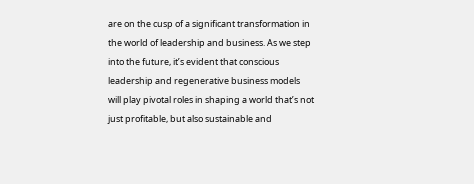are on the cusp of a significant transformation in the world of leadership and business. As we step into the future, it’s evident that conscious leadership and regenerative business models will play pivotal roles in shaping a world that’s not just profitable, but also sustainable and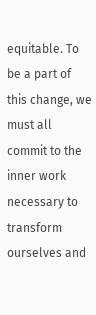equitable. To be a part of this change, we must all commit to the inner work necessary to transform ourselves and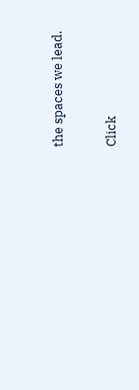the spaces we lead.

Click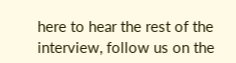here to hear the rest of the interview, follow us on the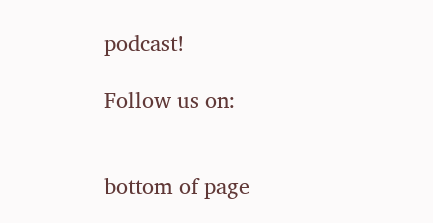podcast!

Follow us on:


bottom of page